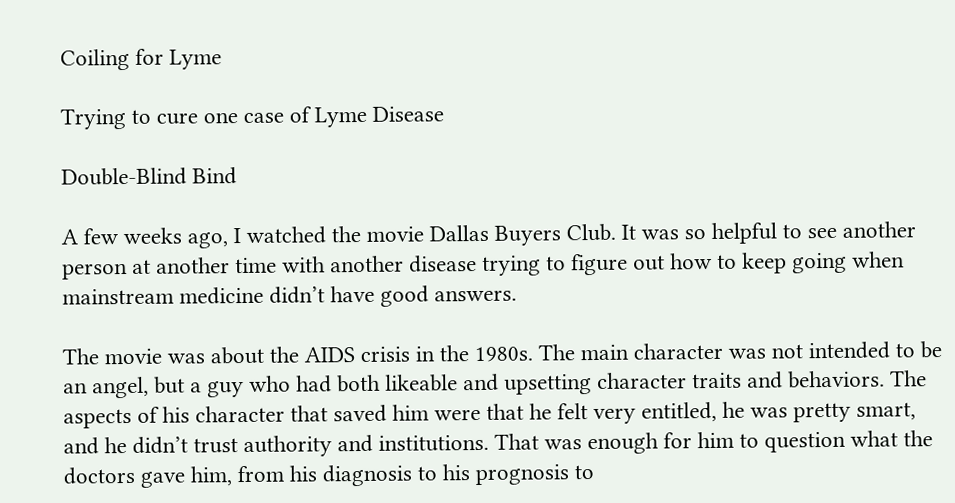Coiling for Lyme

Trying to cure one case of Lyme Disease

Double-Blind Bind

A few weeks ago, I watched the movie Dallas Buyers Club. It was so helpful to see another person at another time with another disease trying to figure out how to keep going when mainstream medicine didn’t have good answers.

The movie was about the AIDS crisis in the 1980s. The main character was not intended to be an angel, but a guy who had both likeable and upsetting character traits and behaviors. The aspects of his character that saved him were that he felt very entitled, he was pretty smart, and he didn’t trust authority and institutions. That was enough for him to question what the doctors gave him, from his diagnosis to his prognosis to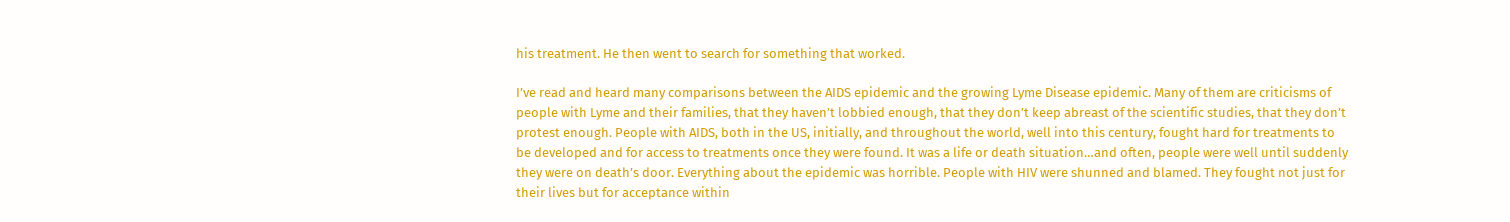his treatment. He then went to search for something that worked.

I’ve read and heard many comparisons between the AIDS epidemic and the growing Lyme Disease epidemic. Many of them are criticisms of people with Lyme and their families, that they haven’t lobbied enough, that they don’t keep abreast of the scientific studies, that they don’t protest enough. People with AIDS, both in the US, initially, and throughout the world, well into this century, fought hard for treatments to be developed and for access to treatments once they were found. It was a life or death situation…and often, people were well until suddenly they were on death’s door. Everything about the epidemic was horrible. People with HIV were shunned and blamed. They fought not just for their lives but for acceptance within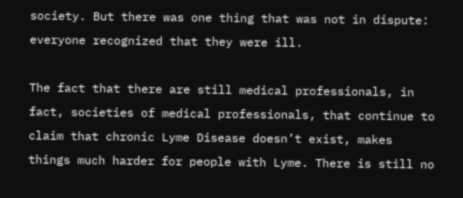society. But there was one thing that was not in dispute: everyone recognized that they were ill.

The fact that there are still medical professionals, in fact, societies of medical professionals, that continue to claim that chronic Lyme Disease doesn’t exist, makes things much harder for people with Lyme. There is still no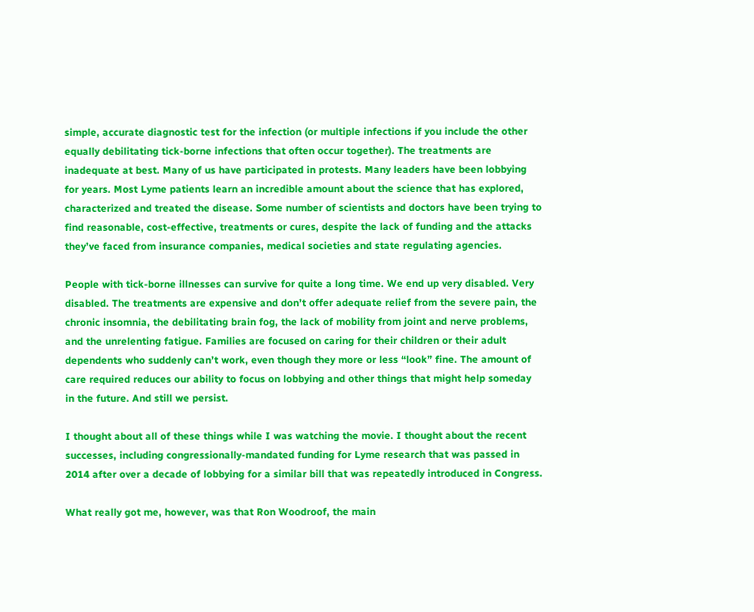simple, accurate diagnostic test for the infection (or multiple infections if you include the other equally debilitating tick-borne infections that often occur together). The treatments are inadequate at best. Many of us have participated in protests. Many leaders have been lobbying for years. Most Lyme patients learn an incredible amount about the science that has explored, characterized and treated the disease. Some number of scientists and doctors have been trying to find reasonable, cost-effective, treatments or cures, despite the lack of funding and the attacks they’ve faced from insurance companies, medical societies and state regulating agencies.

People with tick-borne illnesses can survive for quite a long time. We end up very disabled. Very disabled. The treatments are expensive and don’t offer adequate relief from the severe pain, the chronic insomnia, the debilitating brain fog, the lack of mobility from joint and nerve problems, and the unrelenting fatigue. Families are focused on caring for their children or their adult dependents who suddenly can’t work, even though they more or less “look” fine. The amount of care required reduces our ability to focus on lobbying and other things that might help someday in the future. And still we persist.

I thought about all of these things while I was watching the movie. I thought about the recent successes, including congressionally-mandated funding for Lyme research that was passed in 2014 after over a decade of lobbying for a similar bill that was repeatedly introduced in Congress.

What really got me, however, was that Ron Woodroof, the main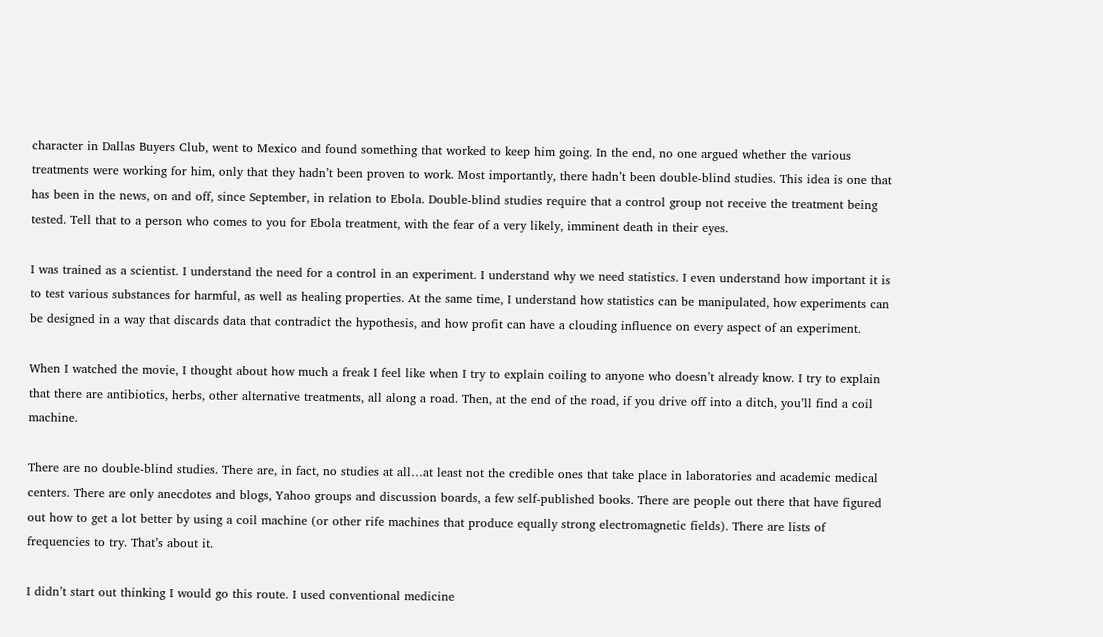character in Dallas Buyers Club, went to Mexico and found something that worked to keep him going. In the end, no one argued whether the various treatments were working for him, only that they hadn’t been proven to work. Most importantly, there hadn’t been double-blind studies. This idea is one that has been in the news, on and off, since September, in relation to Ebola. Double-blind studies require that a control group not receive the treatment being tested. Tell that to a person who comes to you for Ebola treatment, with the fear of a very likely, imminent death in their eyes.

I was trained as a scientist. I understand the need for a control in an experiment. I understand why we need statistics. I even understand how important it is to test various substances for harmful, as well as healing properties. At the same time, I understand how statistics can be manipulated, how experiments can be designed in a way that discards data that contradict the hypothesis, and how profit can have a clouding influence on every aspect of an experiment.

When I watched the movie, I thought about how much a freak I feel like when I try to explain coiling to anyone who doesn’t already know. I try to explain that there are antibiotics, herbs, other alternative treatments, all along a road. Then, at the end of the road, if you drive off into a ditch, you’ll find a coil machine.

There are no double-blind studies. There are, in fact, no studies at all…at least not the credible ones that take place in laboratories and academic medical centers. There are only anecdotes and blogs, Yahoo groups and discussion boards, a few self-published books. There are people out there that have figured out how to get a lot better by using a coil machine (or other rife machines that produce equally strong electromagnetic fields). There are lists of frequencies to try. That’s about it.

I didn’t start out thinking I would go this route. I used conventional medicine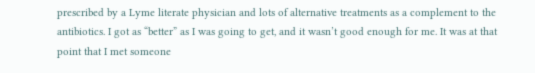prescribed by a Lyme literate physician and lots of alternative treatments as a complement to the antibiotics. I got as “better” as I was going to get, and it wasn’t good enough for me. It was at that point that I met someone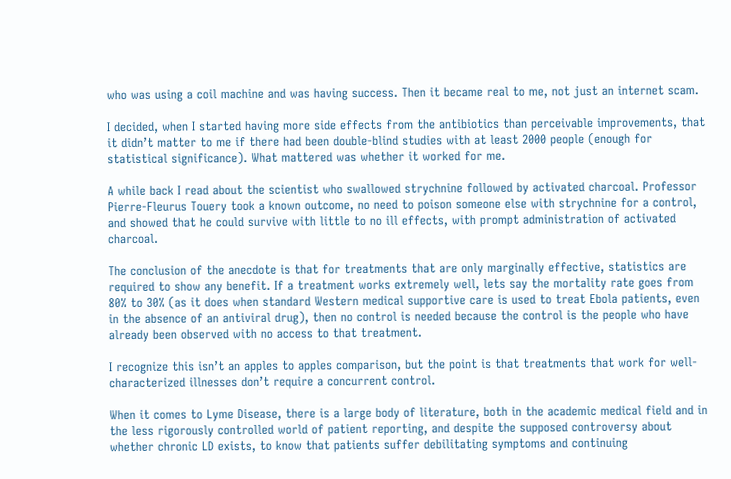who was using a coil machine and was having success. Then it became real to me, not just an internet scam.

I decided, when I started having more side effects from the antibiotics than perceivable improvements, that it didn’t matter to me if there had been double-blind studies with at least 2000 people (enough for statistical significance). What mattered was whether it worked for me.

A while back I read about the scientist who swallowed strychnine followed by activated charcoal. Professor Pierre-Fleurus Touery took a known outcome, no need to poison someone else with strychnine for a control, and showed that he could survive with little to no ill effects, with prompt administration of activated charcoal.

The conclusion of the anecdote is that for treatments that are only marginally effective, statistics are required to show any benefit. If a treatment works extremely well, lets say the mortality rate goes from 80% to 30% (as it does when standard Western medical supportive care is used to treat Ebola patients, even in the absence of an antiviral drug), then no control is needed because the control is the people who have already been observed with no access to that treatment.

I recognize this isn’t an apples to apples comparison, but the point is that treatments that work for well-characterized illnesses don’t require a concurrent control.

When it comes to Lyme Disease, there is a large body of literature, both in the academic medical field and in the less rigorously controlled world of patient reporting, and despite the supposed controversy about whether chronic LD exists, to know that patients suffer debilitating symptoms and continuing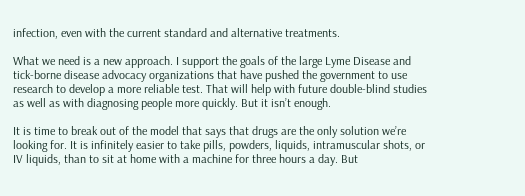infection, even with the current standard and alternative treatments.

What we need is a new approach. I support the goals of the large Lyme Disease and tick-borne disease advocacy organizations that have pushed the government to use research to develop a more reliable test. That will help with future double-blind studies as well as with diagnosing people more quickly. But it isn’t enough.

It is time to break out of the model that says that drugs are the only solution we’re looking for. It is infinitely easier to take pills, powders, liquids, intramuscular shots, or IV liquids, than to sit at home with a machine for three hours a day. But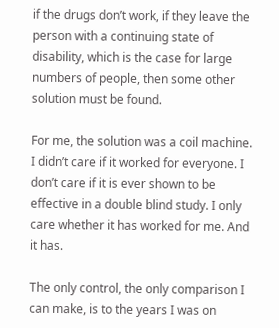if the drugs don’t work, if they leave the person with a continuing state of disability, which is the case for large numbers of people, then some other solution must be found.

For me, the solution was a coil machine. I didn’t care if it worked for everyone. I don’t care if it is ever shown to be effective in a double blind study. I only care whether it has worked for me. And it has.

The only control, the only comparison I can make, is to the years I was on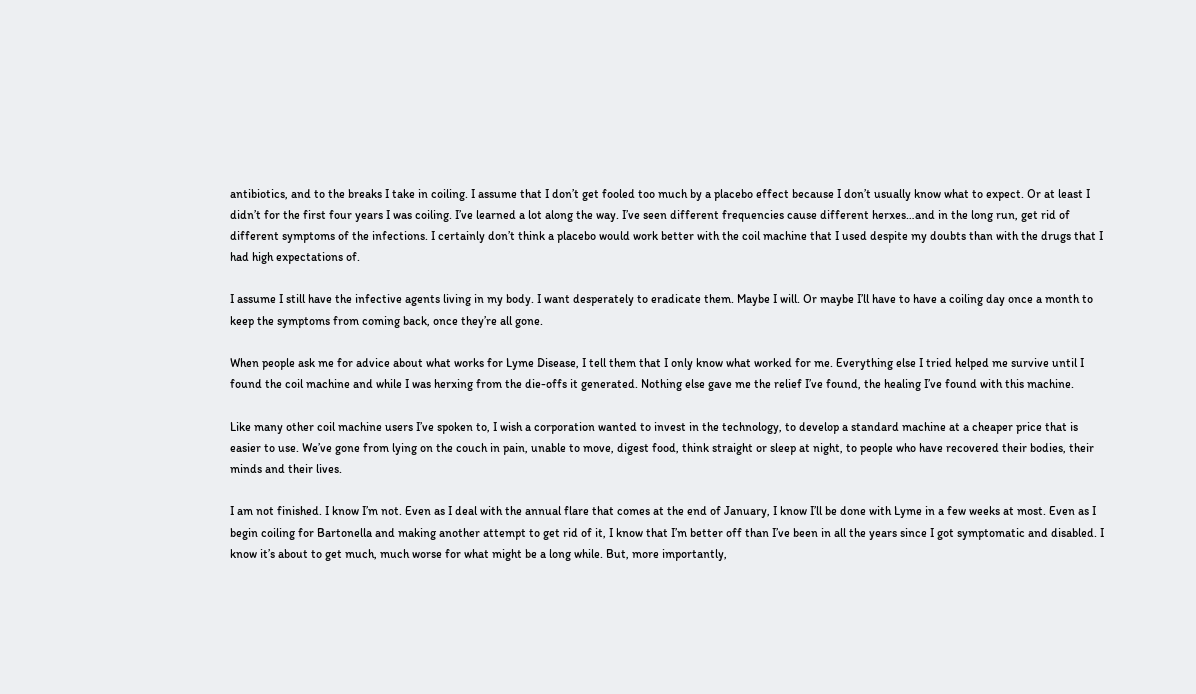antibiotics, and to the breaks I take in coiling. I assume that I don’t get fooled too much by a placebo effect because I don’t usually know what to expect. Or at least I didn’t for the first four years I was coiling. I’ve learned a lot along the way. I’ve seen different frequencies cause different herxes…and in the long run, get rid of different symptoms of the infections. I certainly don’t think a placebo would work better with the coil machine that I used despite my doubts than with the drugs that I had high expectations of.

I assume I still have the infective agents living in my body. I want desperately to eradicate them. Maybe I will. Or maybe I’ll have to have a coiling day once a month to keep the symptoms from coming back, once they’re all gone.

When people ask me for advice about what works for Lyme Disease, I tell them that I only know what worked for me. Everything else I tried helped me survive until I found the coil machine and while I was herxing from the die-offs it generated. Nothing else gave me the relief I’ve found, the healing I’ve found with this machine.

Like many other coil machine users I’ve spoken to, I wish a corporation wanted to invest in the technology, to develop a standard machine at a cheaper price that is easier to use. We’ve gone from lying on the couch in pain, unable to move, digest food, think straight or sleep at night, to people who have recovered their bodies, their minds and their lives.

I am not finished. I know I’m not. Even as I deal with the annual flare that comes at the end of January, I know I’ll be done with Lyme in a few weeks at most. Even as I begin coiling for Bartonella and making another attempt to get rid of it, I know that I’m better off than I’ve been in all the years since I got symptomatic and disabled. I know it’s about to get much, much worse for what might be a long while. But, more importantly,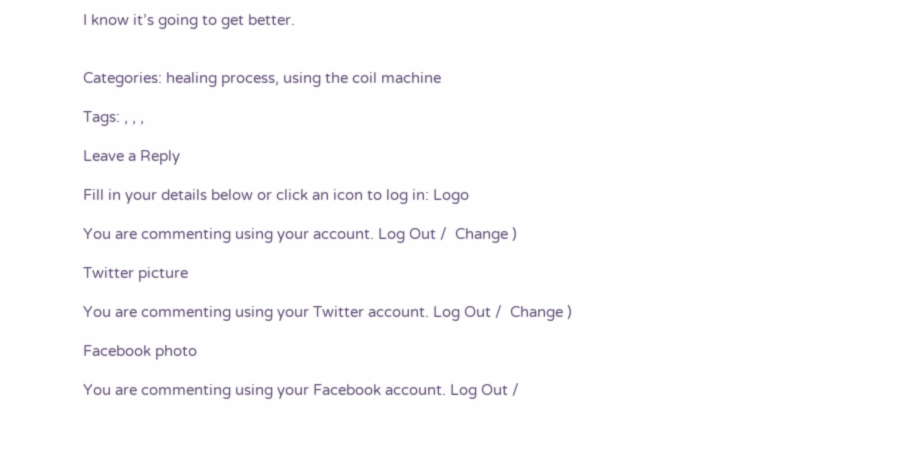I know it’s going to get better.


Categories: healing process, using the coil machine

Tags: , , ,

Leave a Reply

Fill in your details below or click an icon to log in: Logo

You are commenting using your account. Log Out /  Change )

Twitter picture

You are commenting using your Twitter account. Log Out /  Change )

Facebook photo

You are commenting using your Facebook account. Log Out /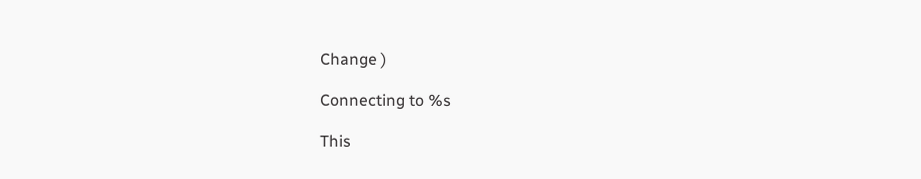Change )

Connecting to %s

This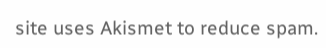site uses Akismet to reduce spam.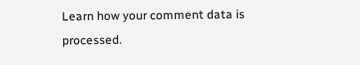Learn how your comment data is processed.